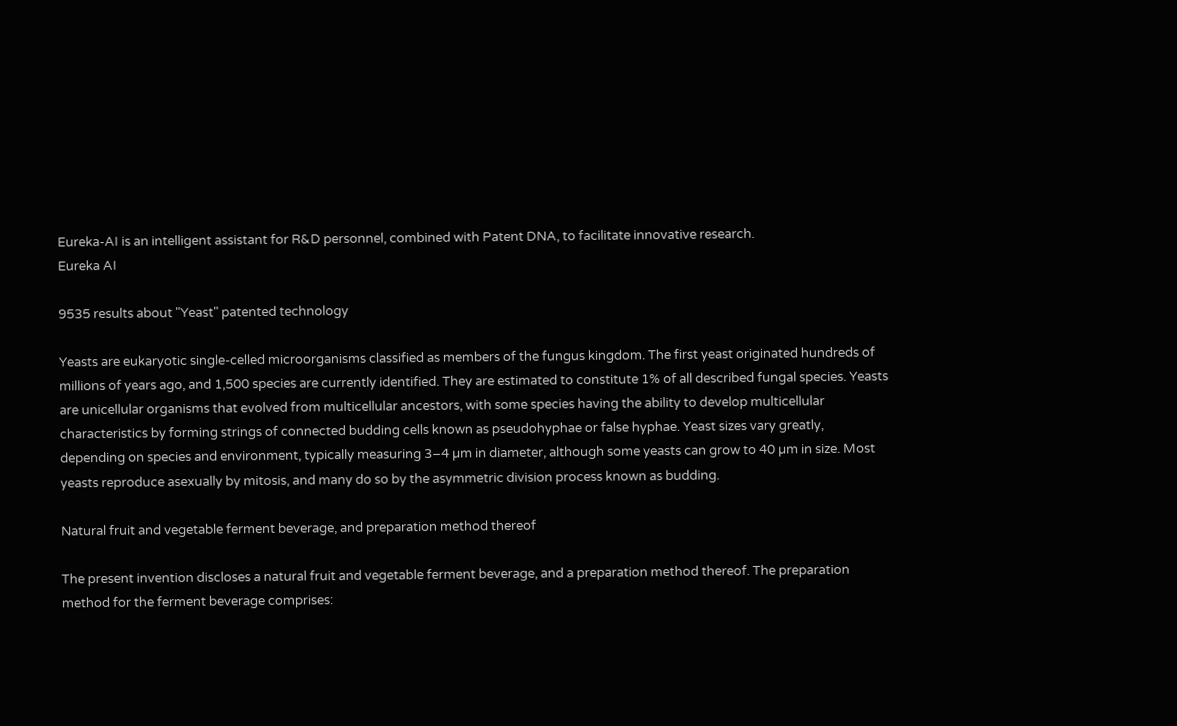Eureka-AI is an intelligent assistant for R&D personnel, combined with Patent DNA, to facilitate innovative research.
Eureka AI

9535 results about "Yeast" patented technology

Yeasts are eukaryotic single-celled microorganisms classified as members of the fungus kingdom. The first yeast originated hundreds of millions of years ago, and 1,500 species are currently identified. They are estimated to constitute 1% of all described fungal species. Yeasts are unicellular organisms that evolved from multicellular ancestors, with some species having the ability to develop multicellular characteristics by forming strings of connected budding cells known as pseudohyphae or false hyphae. Yeast sizes vary greatly, depending on species and environment, typically measuring 3–4 µm in diameter, although some yeasts can grow to 40 µm in size. Most yeasts reproduce asexually by mitosis, and many do so by the asymmetric division process known as budding.

Natural fruit and vegetable ferment beverage, and preparation method thereof

The present invention discloses a natural fruit and vegetable ferment beverage, and a preparation method thereof. The preparation method for the ferment beverage comprises: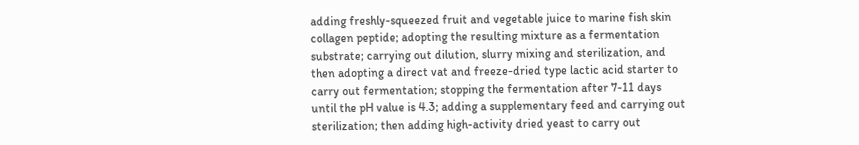adding freshly-squeezed fruit and vegetable juice to marine fish skin collagen peptide; adopting the resulting mixture as a fermentation substrate; carrying out dilution, slurry mixing and sterilization, and then adopting a direct vat and freeze-dried type lactic acid starter to carry out fermentation; stopping the fermentation after 7-11 days until the pH value is 4.3; adding a supplementary feed and carrying out sterilization; then adding high-activity dried yeast to carry out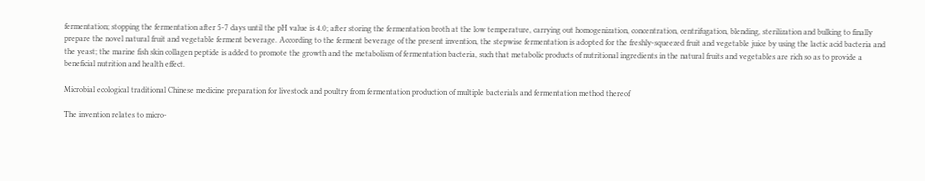fermentation; stopping the fermentation after 5-7 days until the pH value is 4.0; after storing the fermentation broth at the low temperature, carrying out homogenization, concentration, centrifugation, blending, sterilization and bulking to finally prepare the novel natural fruit and vegetable ferment beverage. According to the ferment beverage of the present invention, the stepwise fermentation is adopted for the freshly-squeezed fruit and vegetable juice by using the lactic acid bacteria and the yeast; the marine fish skin collagen peptide is added to promote the growth and the metabolism of fermentation bacteria, such that metabolic products of nutritional ingredients in the natural fruits and vegetables are rich so as to provide a beneficial nutrition and health effect.

Microbial ecological traditional Chinese medicine preparation for livestock and poultry from fermentation production of multiple bacterials and fermentation method thereof

The invention relates to micro-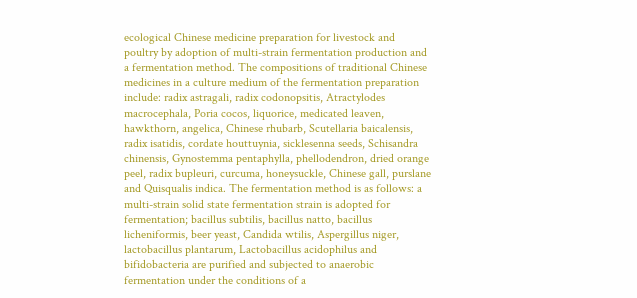ecological Chinese medicine preparation for livestock and poultry by adoption of multi-strain fermentation production and a fermentation method. The compositions of traditional Chinese medicines in a culture medium of the fermentation preparation include: radix astragali, radix codonopsitis, Atractylodes macrocephala, Poria cocos, liquorice, medicated leaven, hawkthorn, angelica, Chinese rhubarb, Scutellaria baicalensis, radix isatidis, cordate houttuynia, sicklesenna seeds, Schisandra chinensis, Gynostemma pentaphylla, phellodendron, dried orange peel, radix bupleuri, curcuma, honeysuckle, Chinese gall, purslane and Quisqualis indica. The fermentation method is as follows: a multi-strain solid state fermentation strain is adopted for fermentation; bacillus subtilis, bacillus natto, bacillus licheniformis, beer yeast, Candida wtilis, Aspergillus niger, lactobacillus plantarum, Lactobacillus acidophilus and bifidobacteria are purified and subjected to anaerobic fermentation under the conditions of a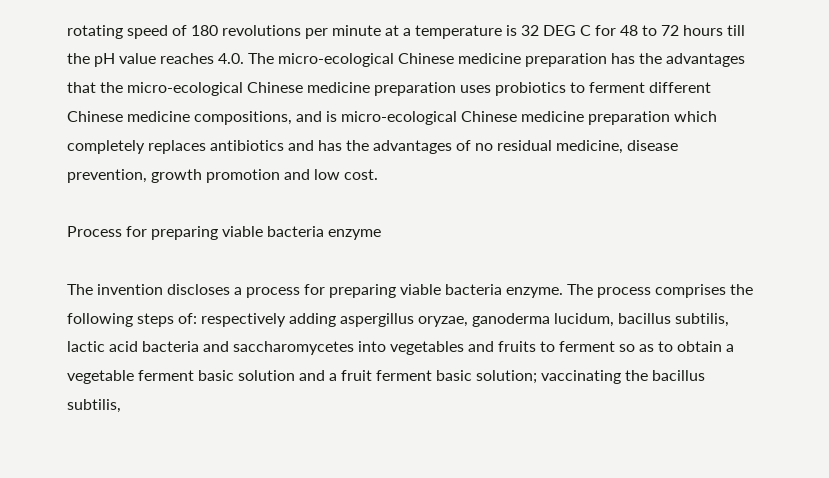rotating speed of 180 revolutions per minute at a temperature is 32 DEG C for 48 to 72 hours till the pH value reaches 4.0. The micro-ecological Chinese medicine preparation has the advantages that the micro-ecological Chinese medicine preparation uses probiotics to ferment different Chinese medicine compositions, and is micro-ecological Chinese medicine preparation which completely replaces antibiotics and has the advantages of no residual medicine, disease prevention, growth promotion and low cost.

Process for preparing viable bacteria enzyme

The invention discloses a process for preparing viable bacteria enzyme. The process comprises the following steps of: respectively adding aspergillus oryzae, ganoderma lucidum, bacillus subtilis, lactic acid bacteria and saccharomycetes into vegetables and fruits to ferment so as to obtain a vegetable ferment basic solution and a fruit ferment basic solution; vaccinating the bacillus subtilis,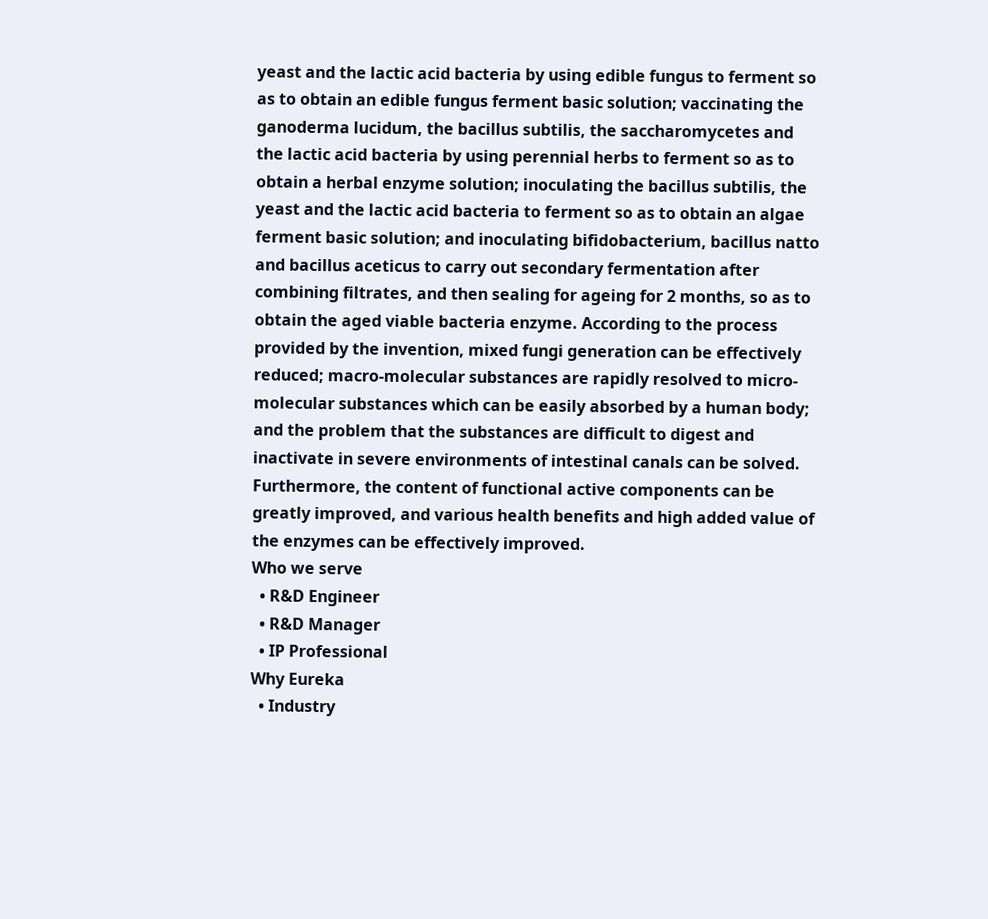yeast and the lactic acid bacteria by using edible fungus to ferment so as to obtain an edible fungus ferment basic solution; vaccinating the ganoderma lucidum, the bacillus subtilis, the saccharomycetes and the lactic acid bacteria by using perennial herbs to ferment so as to obtain a herbal enzyme solution; inoculating the bacillus subtilis, the yeast and the lactic acid bacteria to ferment so as to obtain an algae ferment basic solution; and inoculating bifidobacterium, bacillus natto and bacillus aceticus to carry out secondary fermentation after combining filtrates, and then sealing for ageing for 2 months, so as to obtain the aged viable bacteria enzyme. According to the process provided by the invention, mixed fungi generation can be effectively reduced; macro-molecular substances are rapidly resolved to micro-molecular substances which can be easily absorbed by a human body; and the problem that the substances are difficult to digest and inactivate in severe environments of intestinal canals can be solved. Furthermore, the content of functional active components can be greatly improved, and various health benefits and high added value of the enzymes can be effectively improved.
Who we serve
  • R&D Engineer
  • R&D Manager
  • IP Professional
Why Eureka
  • Industry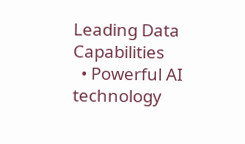Leading Data Capabilities
  • Powerful AI technology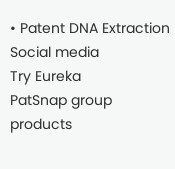• Patent DNA Extraction
Social media
Try Eureka
PatSnap group products